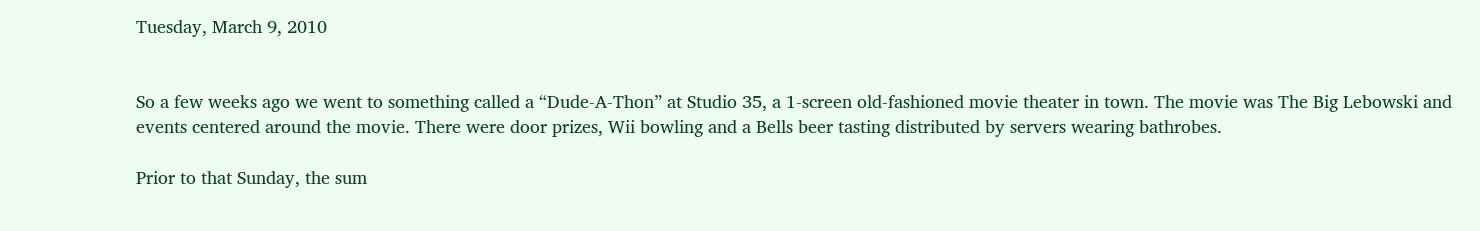Tuesday, March 9, 2010


So a few weeks ago we went to something called a “Dude-A-Thon” at Studio 35, a 1-screen old-fashioned movie theater in town. The movie was The Big Lebowski and events centered around the movie. There were door prizes, Wii bowling and a Bells beer tasting distributed by servers wearing bathrobes.

Prior to that Sunday, the sum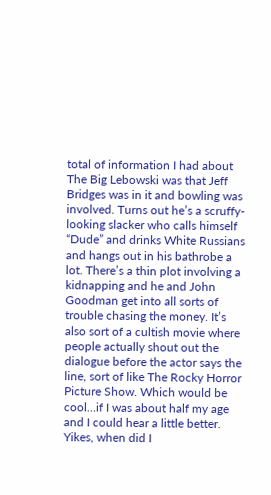total of information I had about The Big Lebowski was that Jeff Bridges was in it and bowling was involved. Turns out he’s a scruffy-looking slacker who calls himself “Dude” and drinks White Russians and hangs out in his bathrobe a lot. There’s a thin plot involving a kidnapping and he and John Goodman get into all sorts of trouble chasing the money. It’s also sort of a cultish movie where people actually shout out the dialogue before the actor says the line, sort of like The Rocky Horror Picture Show. Which would be cool…if I was about half my age and I could hear a little better. Yikes, when did I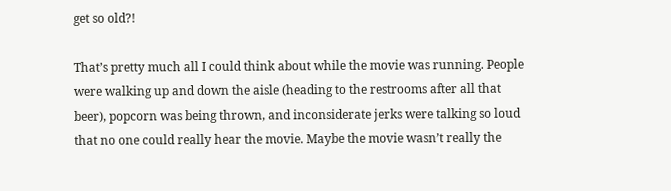get so old?!

That’s pretty much all I could think about while the movie was running. People were walking up and down the aisle (heading to the restrooms after all that beer), popcorn was being thrown, and inconsiderate jerks were talking so loud that no one could really hear the movie. Maybe the movie wasn’t really the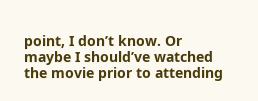point, I don’t know. Or maybe I should’ve watched the movie prior to attending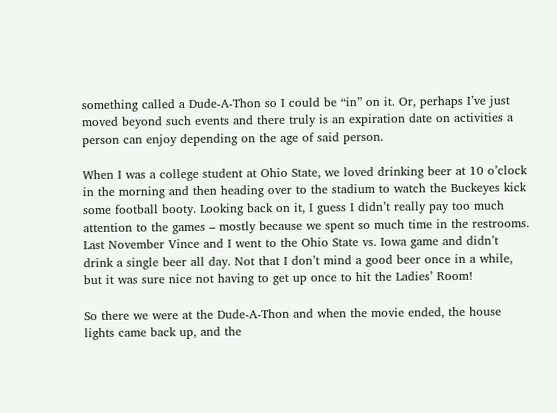something called a Dude-A-Thon so I could be “in” on it. Or, perhaps I’ve just moved beyond such events and there truly is an expiration date on activities a person can enjoy depending on the age of said person.

When I was a college student at Ohio State, we loved drinking beer at 10 o’clock in the morning and then heading over to the stadium to watch the Buckeyes kick some football booty. Looking back on it, I guess I didn’t really pay too much attention to the games – mostly because we spent so much time in the restrooms. Last November Vince and I went to the Ohio State vs. Iowa game and didn’t drink a single beer all day. Not that I don’t mind a good beer once in a while, but it was sure nice not having to get up once to hit the Ladies’ Room!

So there we were at the Dude-A-Thon and when the movie ended, the house lights came back up, and the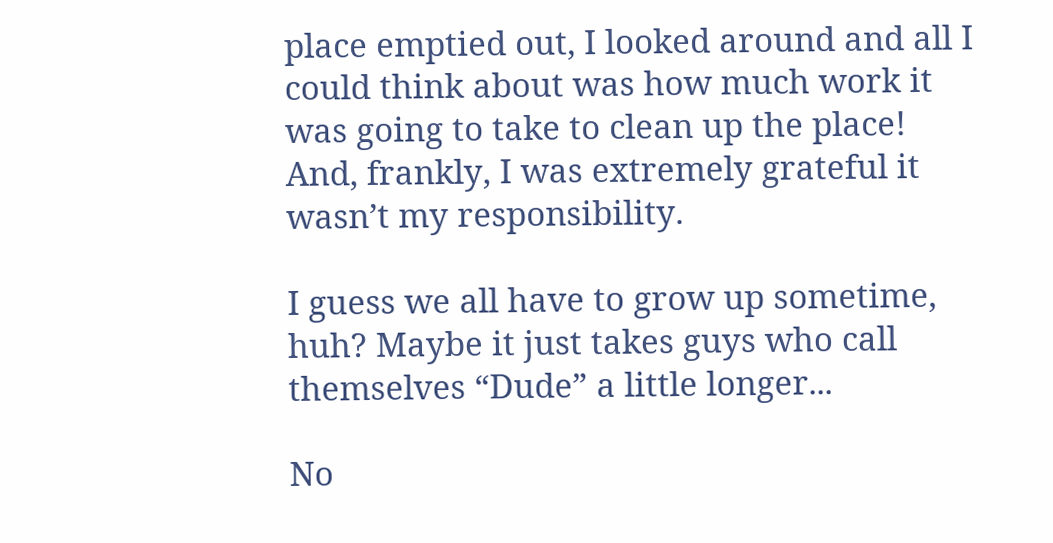place emptied out, I looked around and all I could think about was how much work it was going to take to clean up the place! And, frankly, I was extremely grateful it wasn’t my responsibility.

I guess we all have to grow up sometime, huh? Maybe it just takes guys who call themselves “Dude” a little longer...

No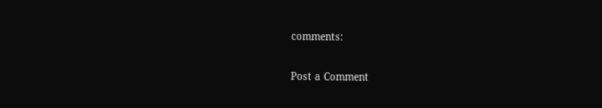comments:

Post a Comment